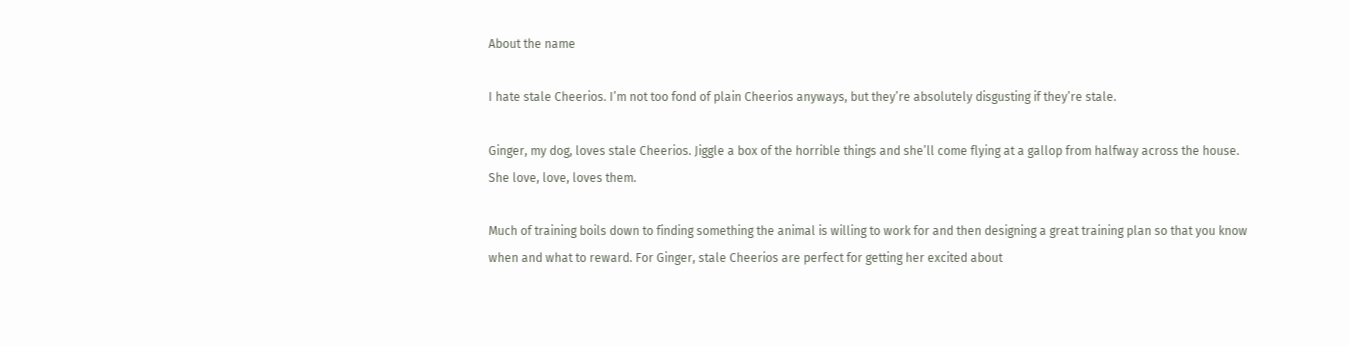About the name

I hate stale Cheerios. I’m not too fond of plain Cheerios anyways, but they’re absolutely disgusting if they’re stale.

Ginger, my dog, loves stale Cheerios. Jiggle a box of the horrible things and she’ll come flying at a gallop from halfway across the house. She love, love, loves them.

Much of training boils down to finding something the animal is willing to work for and then designing a great training plan so that you know when and what to reward. For Ginger, stale Cheerios are perfect for getting her excited about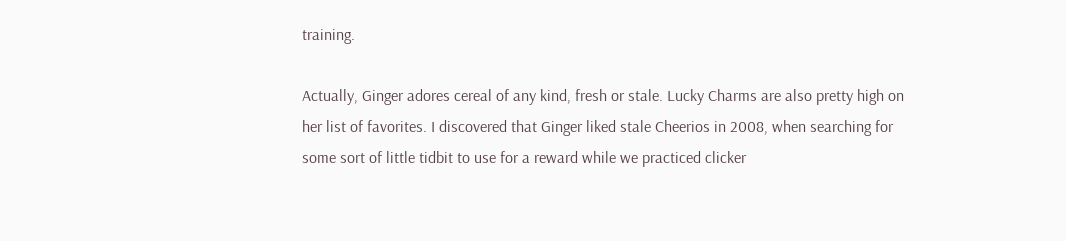training.

Actually, Ginger adores cereal of any kind, fresh or stale. Lucky Charms are also pretty high on her list of favorites. I discovered that Ginger liked stale Cheerios in 2008, when searching for some sort of little tidbit to use for a reward while we practiced clicker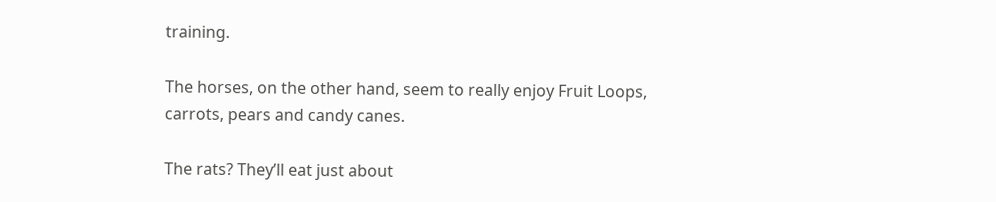training.

The horses, on the other hand, seem to really enjoy Fruit Loops, carrots, pears and candy canes.

The rats? They’ll eat just about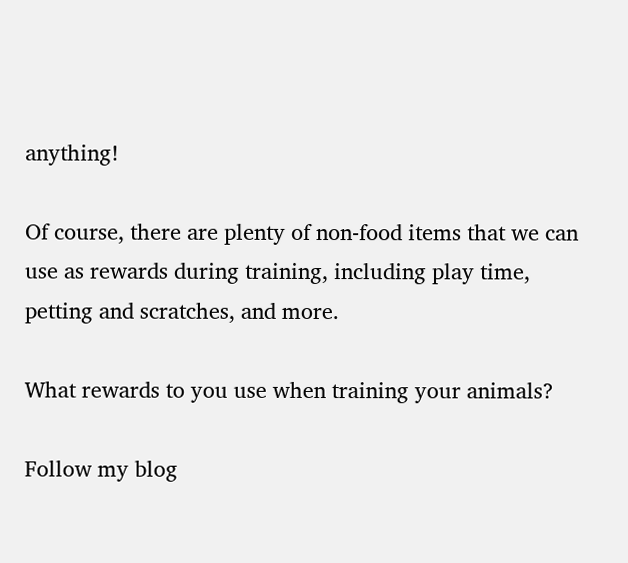anything!

Of course, there are plenty of non-food items that we can use as rewards during training, including play time, petting and scratches, and more.

What rewards to you use when training your animals?

Follow my blog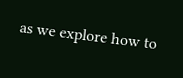as we explore how to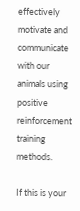effectively motivate and communicate with our animals using positive reinforcement training methods.

If this is your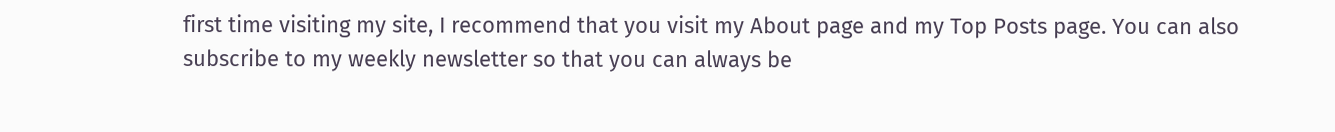first time visiting my site, I recommend that you visit my About page and my Top Posts page. You can also subscribe to my weekly newsletter so that you can always be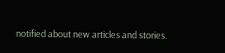notified about new articles and stories.